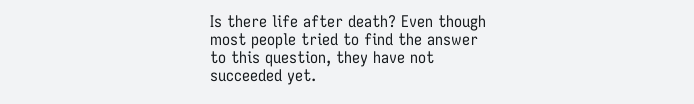Is there life after death? Even though most people tried to find the answer to this question, they have not succeeded yet.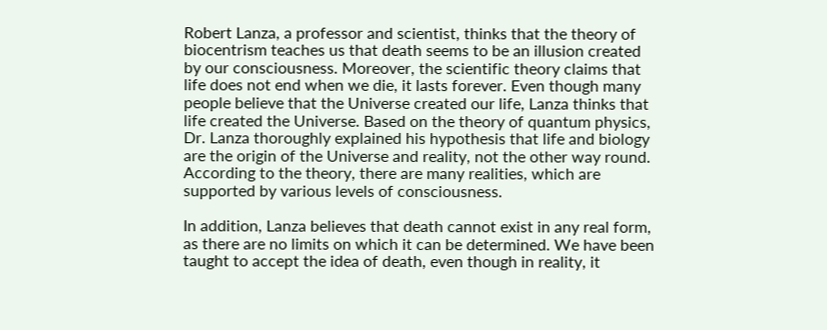Robert Lanza, a professor and scientist, thinks that the theory of biocentrism teaches us that death seems to be an illusion created by our consciousness. Moreover, the scientific theory claims that life does not end when we die, it lasts forever. Even though many people believe that the Universe created our life, Lanza thinks that life created the Universe. Based on the theory of quantum physics, Dr. Lanza thoroughly explained his hypothesis that life and biology are the origin of the Universe and reality, not the other way round. According to the theory, there are many realities, which are supported by various levels of consciousness.

In addition, Lanza believes that death cannot exist in any real form, as there are no limits on which it can be determined. We have been taught to accept the idea of death, even though in reality, it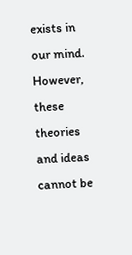exists in our mind. However, these theories and ideas cannot be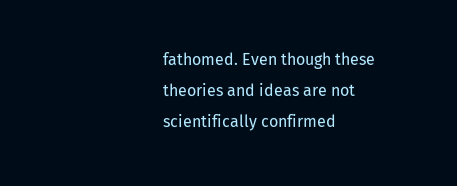fathomed. Even though these theories and ideas are not scientifically confirmed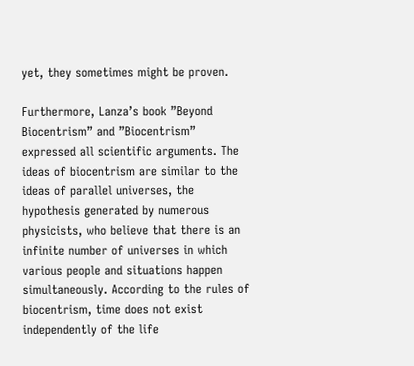yet, they sometimes might be proven.

Furthermore, Lanza’s book ”Beyond Biocentrism” and ”Biocentrism” expressed all scientific arguments. The ideas of biocentrism are similar to the ideas of parallel universes, the hypothesis generated by numerous physicists, who believe that there is an infinite number of universes in which various people and situations happen simultaneously. According to the rules of biocentrism, time does not exist independently of the life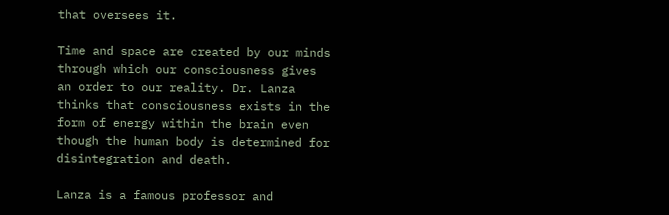that oversees it.

Time and space are created by our minds through which our consciousness gives an order to our reality. Dr. Lanza thinks that consciousness exists in the form of energy within the brain even though the human body is determined for disintegration and death.

Lanza is a famous professor and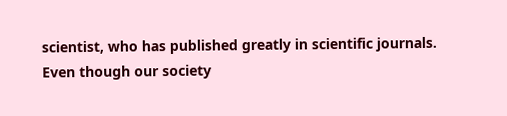scientist, who has published greatly in scientific journals. Even though our society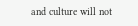and culture will not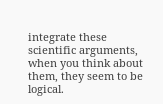integrate these scientific arguments, when you think about them, they seem to be logical.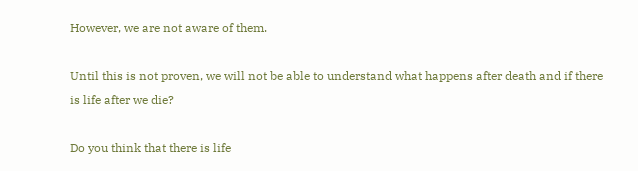However, we are not aware of them.

Until this is not proven, we will not be able to understand what happens after death and if there is life after we die?

Do you think that there is life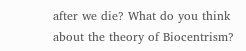after we die? What do you think about the theory of Biocentrism?